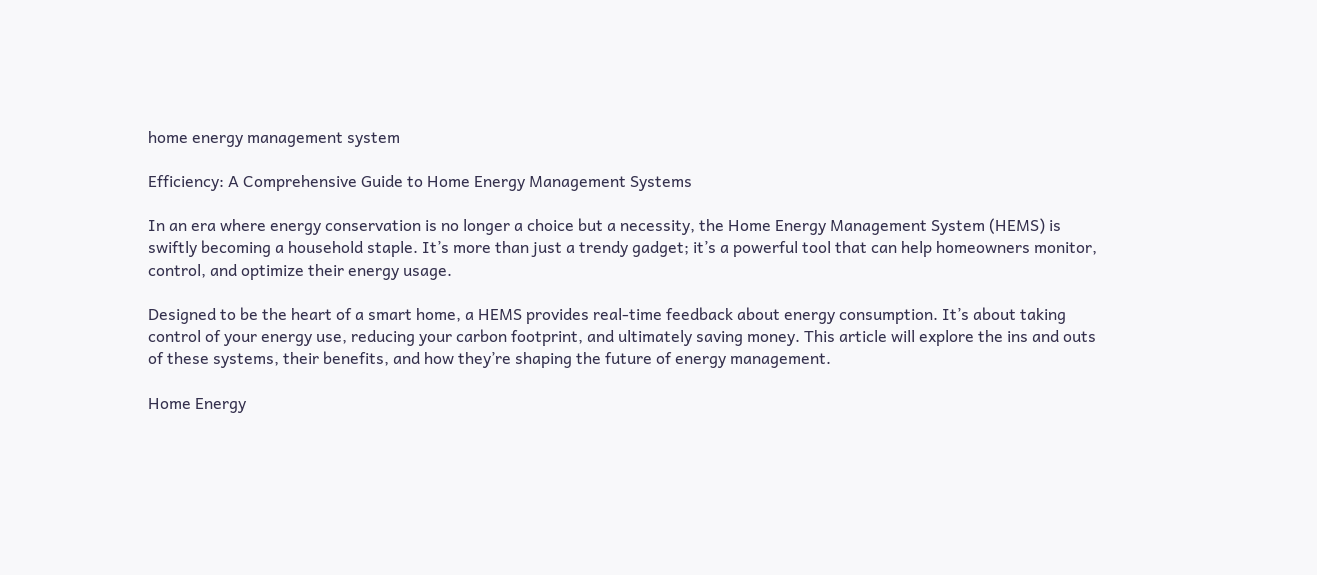home energy management system

Efficiency: A Comprehensive Guide to Home Energy Management Systems

In an era where energy conservation is no longer a choice but a necessity, the Home Energy Management System (HEMS) is swiftly becoming a household staple. It’s more than just a trendy gadget; it’s a powerful tool that can help homeowners monitor, control, and optimize their energy usage.

Designed to be the heart of a smart home, a HEMS provides real-time feedback about energy consumption. It’s about taking control of your energy use, reducing your carbon footprint, and ultimately saving money. This article will explore the ins and outs of these systems, their benefits, and how they’re shaping the future of energy management.

Home Energy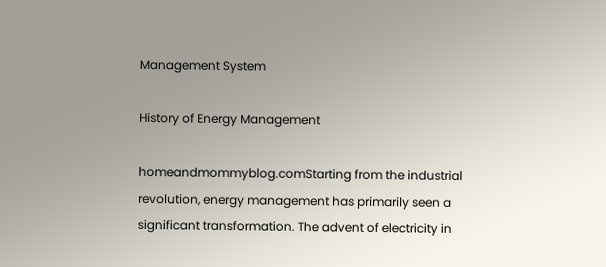Management System

History of Energy Management

homeandmommyblog.comStarting from the industrial revolution, energy management has primarily seen a significant transformation. The advent of electricity in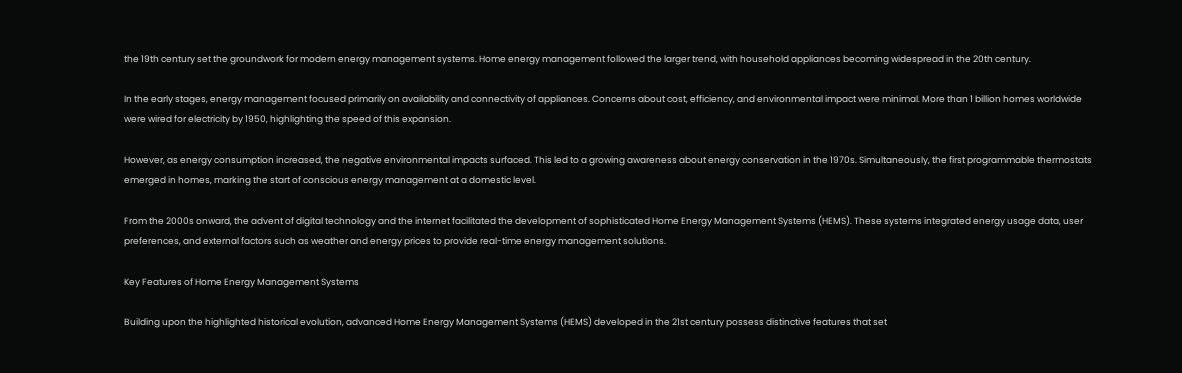the 19th century set the groundwork for modern energy management systems. Home energy management followed the larger trend, with household appliances becoming widespread in the 20th century.

In the early stages, energy management focused primarily on availability and connectivity of appliances. Concerns about cost, efficiency, and environmental impact were minimal. More than 1 billion homes worldwide were wired for electricity by 1950, highlighting the speed of this expansion.

However, as energy consumption increased, the negative environmental impacts surfaced. This led to a growing awareness about energy conservation in the 1970s. Simultaneously, the first programmable thermostats emerged in homes, marking the start of conscious energy management at a domestic level.

From the 2000s onward, the advent of digital technology and the internet facilitated the development of sophisticated Home Energy Management Systems (HEMS). These systems integrated energy usage data, user preferences, and external factors such as weather and energy prices to provide real-time energy management solutions.

Key Features of Home Energy Management Systems

Building upon the highlighted historical evolution, advanced Home Energy Management Systems (HEMS) developed in the 21st century possess distinctive features that set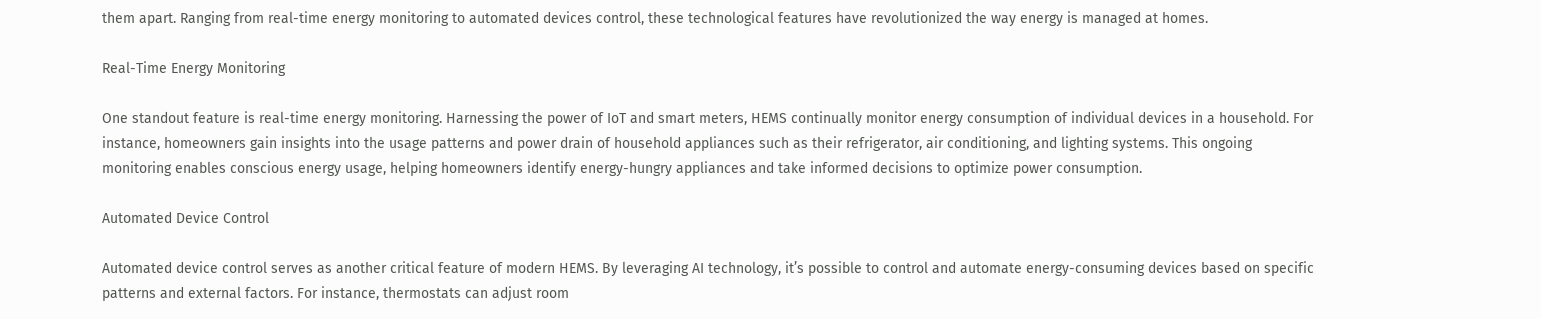them apart. Ranging from real-time energy monitoring to automated devices control, these technological features have revolutionized the way energy is managed at homes.

Real-Time Energy Monitoring

One standout feature is real-time energy monitoring. Harnessing the power of IoT and smart meters, HEMS continually monitor energy consumption of individual devices in a household. For instance, homeowners gain insights into the usage patterns and power drain of household appliances such as their refrigerator, air conditioning, and lighting systems. This ongoing monitoring enables conscious energy usage, helping homeowners identify energy-hungry appliances and take informed decisions to optimize power consumption.

Automated Device Control

Automated device control serves as another critical feature of modern HEMS. By leveraging AI technology, it’s possible to control and automate energy-consuming devices based on specific patterns and external factors. For instance, thermostats can adjust room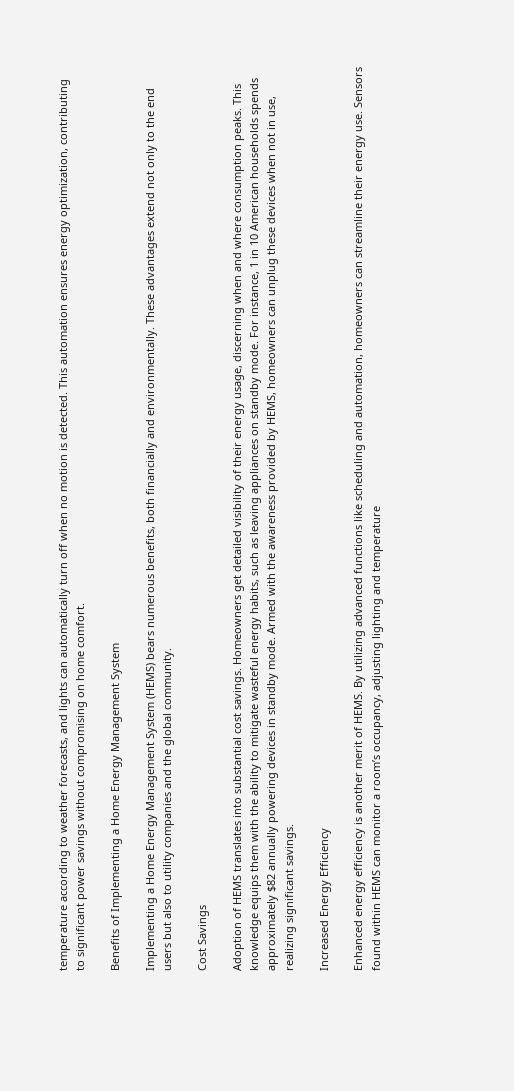temperature according to weather forecasts, and lights can automatically turn off when no motion is detected. This automation ensures energy optimization, contributing to significant power savings without compromising on home comfort.

Benefits of Implementing a Home Energy Management System

Implementing a Home Energy Management System (HEMS) bears numerous benefits, both financially and environmentally. These advantages extend not only to the end users but also to utility companies and the global community.

Cost Savings

Adoption of HEMS translates into substantial cost savings. Homeowners get detailed visibility of their energy usage, discerning when and where consumption peaks. This knowledge equips them with the ability to mitigate wasteful energy habits, such as leaving appliances on standby mode. For instance, 1 in 10 American households spends approximately $82 annually powering devices in standby mode. Armed with the awareness provided by HEMS, homeowners can unplug these devices when not in use, realizing significant savings.

Increased Energy Efficiency

Enhanced energy efficiency is another merit of HEMS. By utilizing advanced functions like scheduling and automation, homeowners can streamline their energy use. Sensors found within HEMS can monitor a room’s occupancy, adjusting lighting and temperature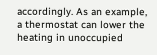accordingly. As an example, a thermostat can lower the heating in unoccupied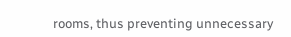rooms, thus preventing unnecessary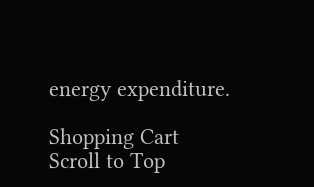energy expenditure.

Shopping Cart
Scroll to Top